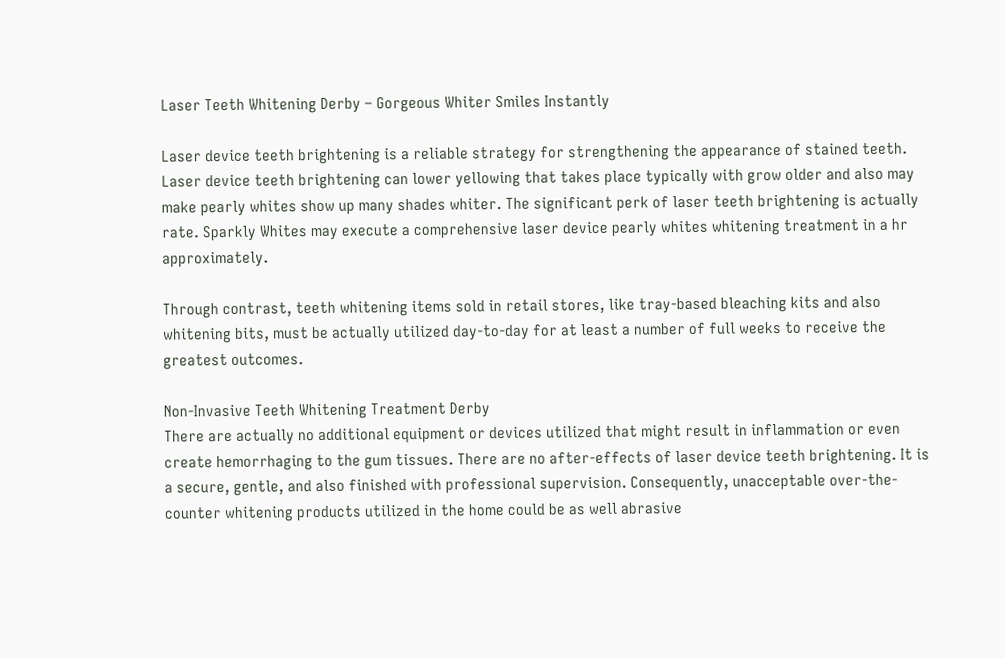Laser Teeth Whitening Derby – Gorgeous Whiter Smiles Instantly

Laser device teeth brightening is a reliable strategy for strengthening the appearance of stained teeth. Laser device teeth brightening can lower yellowing that takes place typically with grow older and also may make pearly whites show up many shades whiter. The significant perk of laser teeth brightening is actually rate. Sparkly Whites may execute a comprehensive laser device pearly whites whitening treatment in a hr approximately.

Through contrast, teeth whitening items sold in retail stores, like tray-based bleaching kits and also whitening bits, must be actually utilized day-to-day for at least a number of full weeks to receive the greatest outcomes.

Non-Invasive Teeth Whitening Treatment Derby
There are actually no additional equipment or devices utilized that might result in inflammation or even create hemorrhaging to the gum tissues. There are no after-effects of laser device teeth brightening. It is a secure, gentle, and also finished with professional supervision. Consequently, unacceptable over-the-counter whitening products utilized in the home could be as well abrasive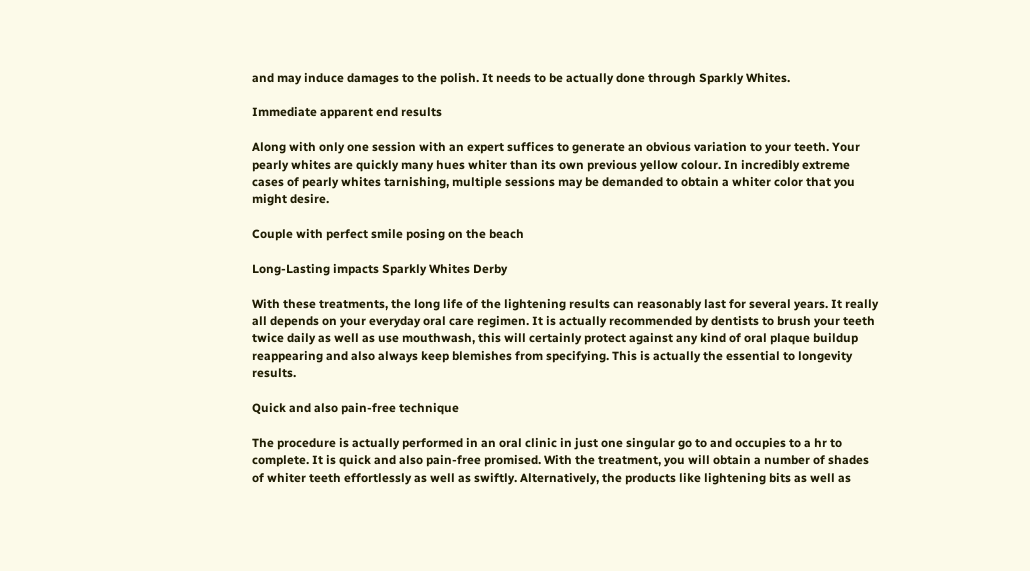and may induce damages to the polish. It needs to be actually done through Sparkly Whites.

Immediate apparent end results

Along with only one session with an expert suffices to generate an obvious variation to your teeth. Your pearly whites are quickly many hues whiter than its own previous yellow colour. In incredibly extreme cases of pearly whites tarnishing, multiple sessions may be demanded to obtain a whiter color that you might desire.

Couple with perfect smile posing on the beach

Long-Lasting impacts Sparkly Whites Derby

With these treatments, the long life of the lightening results can reasonably last for several years. It really all depends on your everyday oral care regimen. It is actually recommended by dentists to brush your teeth twice daily as well as use mouthwash, this will certainly protect against any kind of oral plaque buildup reappearing and also always keep blemishes from specifying. This is actually the essential to longevity results.

Quick and also pain-free technique

The procedure is actually performed in an oral clinic in just one singular go to and occupies to a hr to complete. It is quick and also pain-free promised. With the treatment, you will obtain a number of shades of whiter teeth effortlessly as well as swiftly. Alternatively, the products like lightening bits as well as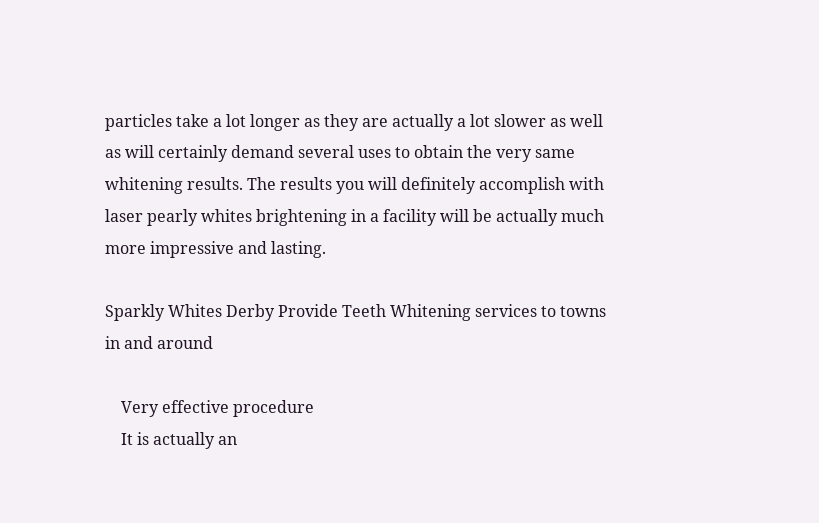particles take a lot longer as they are actually a lot slower as well as will certainly demand several uses to obtain the very same whitening results. The results you will definitely accomplish with laser pearly whites brightening in a facility will be actually much more impressive and lasting.

Sparkly Whites Derby Provide Teeth Whitening services to towns in and around

    Very effective procedure
    It is actually an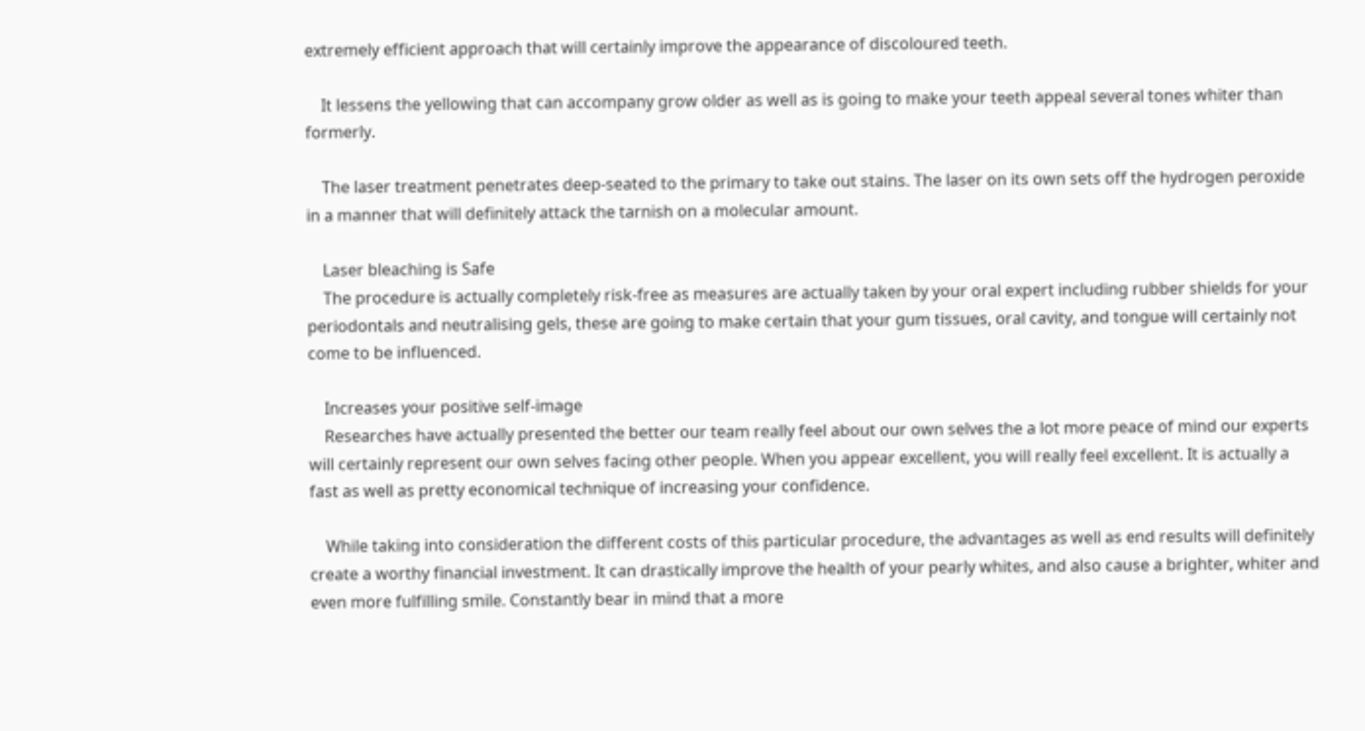extremely efficient approach that will certainly improve the appearance of discoloured teeth.

    It lessens the yellowing that can accompany grow older as well as is going to make your teeth appeal several tones whiter than formerly.

    The laser treatment penetrates deep-seated to the primary to take out stains. The laser on its own sets off the hydrogen peroxide in a manner that will definitely attack the tarnish on a molecular amount.

    Laser bleaching is Safe
    The procedure is actually completely risk-free as measures are actually taken by your oral expert including rubber shields for your periodontals and neutralising gels, these are going to make certain that your gum tissues, oral cavity, and tongue will certainly not come to be influenced.

    Increases your positive self-image
    Researches have actually presented the better our team really feel about our own selves the a lot more peace of mind our experts will certainly represent our own selves facing other people. When you appear excellent, you will really feel excellent. It is actually a fast as well as pretty economical technique of increasing your confidence.

    While taking into consideration the different costs of this particular procedure, the advantages as well as end results will definitely create a worthy financial investment. It can drastically improve the health of your pearly whites, and also cause a brighter, whiter and even more fulfilling smile. Constantly bear in mind that a more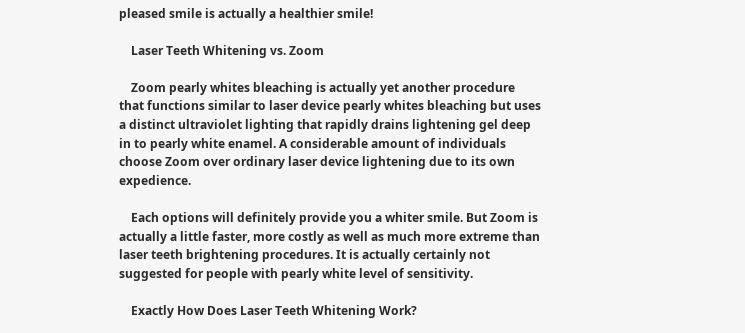pleased smile is actually a healthier smile!

    Laser Teeth Whitening vs. Zoom

    Zoom pearly whites bleaching is actually yet another procedure that functions similar to laser device pearly whites bleaching but uses a distinct ultraviolet lighting that rapidly drains lightening gel deep in to pearly white enamel. A considerable amount of individuals choose Zoom over ordinary laser device lightening due to its own expedience.

    Each options will definitely provide you a whiter smile. But Zoom is actually a little faster, more costly as well as much more extreme than laser teeth brightening procedures. It is actually certainly not suggested for people with pearly white level of sensitivity.

    Exactly How Does Laser Teeth Whitening Work?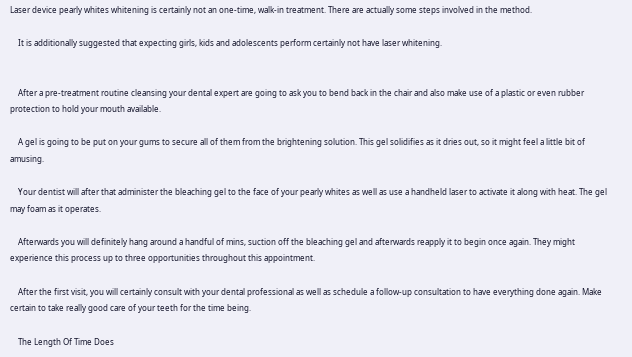Laser device pearly whites whitening is certainly not an one-time, walk-in treatment. There are actually some steps involved in the method.

    It is additionally suggested that expecting girls, kids and adolescents perform certainly not have laser whitening.


    After a pre-treatment routine cleansing your dental expert are going to ask you to bend back in the chair and also make use of a plastic or even rubber protection to hold your mouth available.

    A gel is going to be put on your gums to secure all of them from the brightening solution. This gel solidifies as it dries out, so it might feel a little bit of amusing.

    Your dentist will after that administer the bleaching gel to the face of your pearly whites as well as use a handheld laser to activate it along with heat. The gel may foam as it operates.

    Afterwards you will definitely hang around a handful of mins, suction off the bleaching gel and afterwards reapply it to begin once again. They might experience this process up to three opportunities throughout this appointment.

    After the first visit, you will certainly consult with your dental professional as well as schedule a follow-up consultation to have everything done again. Make certain to take really good care of your teeth for the time being.

    The Length Of Time Does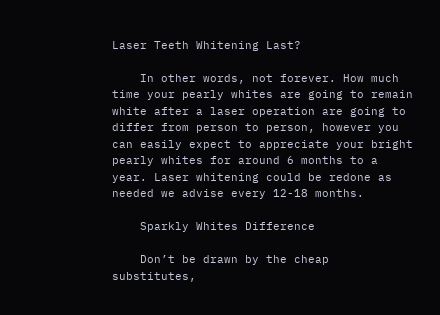Laser Teeth Whitening Last?

    In other words, not forever. How much time your pearly whites are going to remain white after a laser operation are going to differ from person to person, however you can easily expect to appreciate your bright pearly whites for around 6 months to a year. Laser whitening could be redone as needed we advise every 12-18 months.

    Sparkly Whites Difference

    Don’t be drawn by the cheap substitutes,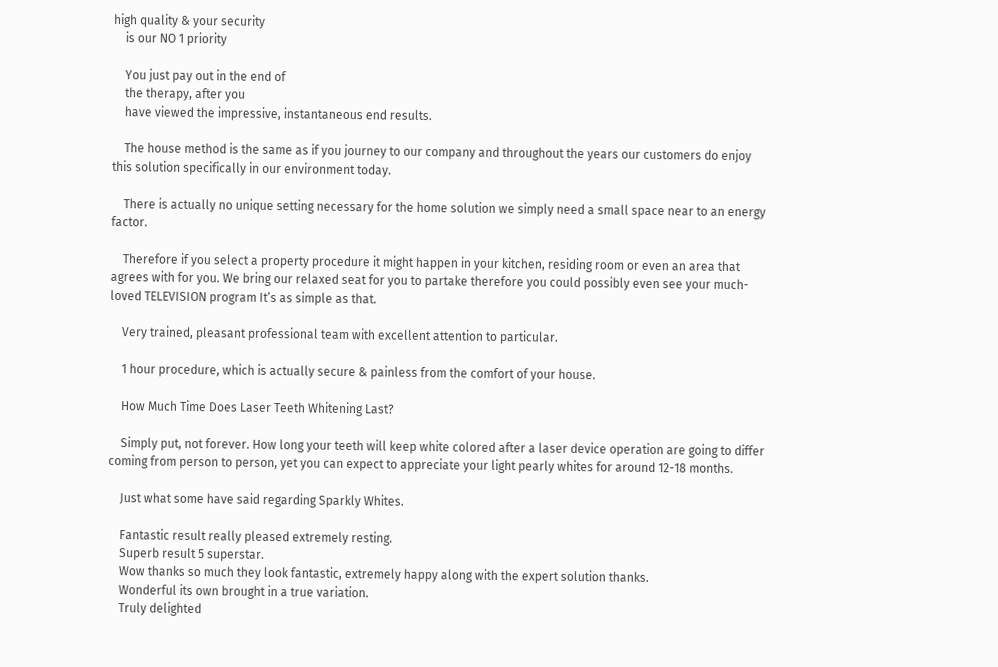high quality & your security
    is our NO 1 priority

    You just pay out in the end of
    the therapy, after you
    have viewed the impressive, instantaneous end results.

    The house method is the same as if you journey to our company and throughout the years our customers do enjoy this solution specifically in our environment today.

    There is actually no unique setting necessary for the home solution we simply need a small space near to an energy factor.

    Therefore if you select a property procedure it might happen in your kitchen, residing room or even an area that agrees with for you. We bring our relaxed seat for you to partake therefore you could possibly even see your much-loved TELEVISION program It’s as simple as that.

    Very trained, pleasant professional team with excellent attention to particular.

    1 hour procedure, which is actually secure & painless from the comfort of your house.

    How Much Time Does Laser Teeth Whitening Last?

    Simply put, not forever. How long your teeth will keep white colored after a laser device operation are going to differ coming from person to person, yet you can expect to appreciate your light pearly whites for around 12-18 months.

    Just what some have said regarding Sparkly Whites.

    Fantastic result really pleased extremely resting.
    Superb result 5 superstar.
    Wow thanks so much they look fantastic, extremely happy along with the expert solution thanks.
    Wonderful its own brought in a true variation.
    Truly delighted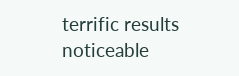terrific results noticeable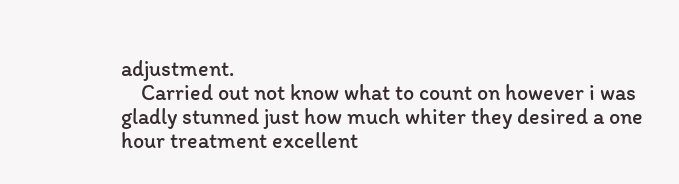adjustment.
    Carried out not know what to count on however i was gladly stunned just how much whiter they desired a one hour treatment excellent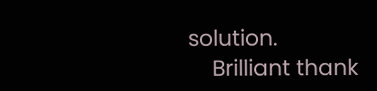solution.
    Brilliant thank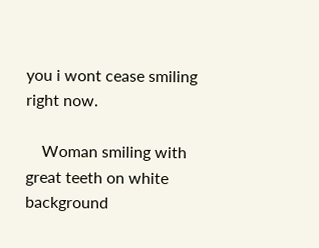you i wont cease smiling right now.

    Woman smiling with great teeth on white background